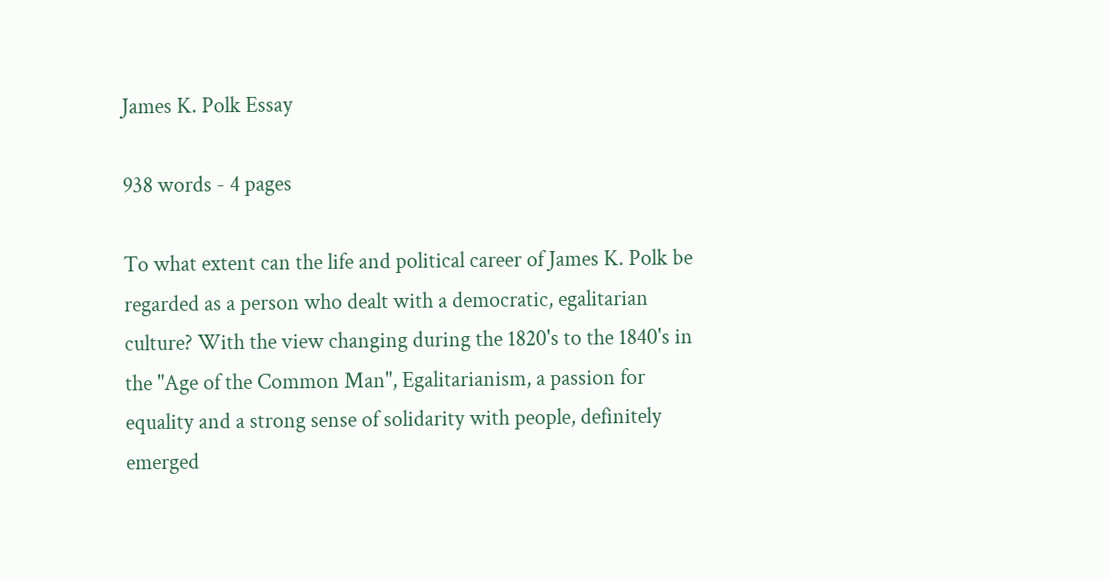James K. Polk Essay

938 words - 4 pages

To what extent can the life and political career of James K. Polk be regarded as a person who dealt with a democratic, egalitarian culture? With the view changing during the 1820's to the 1840's in the "Age of the Common Man", Egalitarianism, a passion for equality and a strong sense of solidarity with people, definitely emerged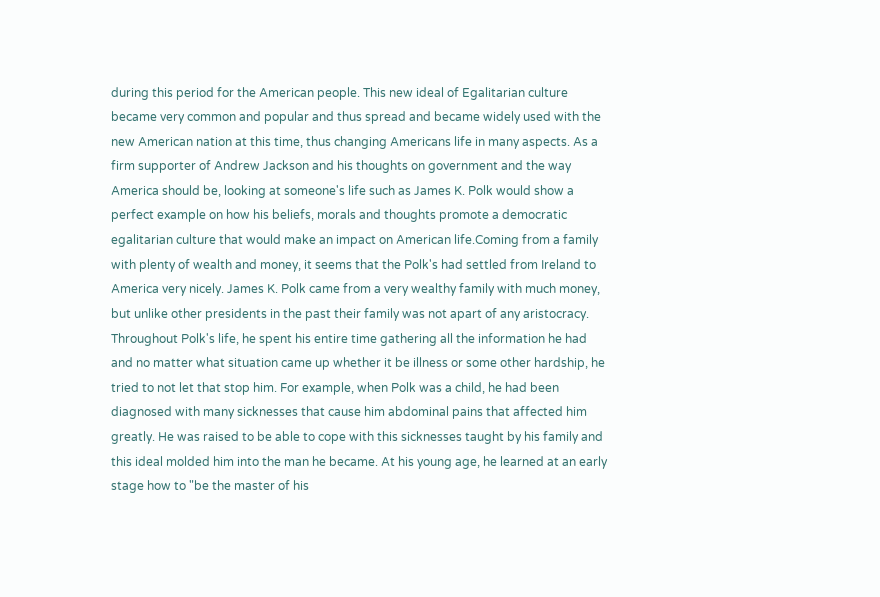during this period for the American people. This new ideal of Egalitarian culture became very common and popular and thus spread and became widely used with the new American nation at this time, thus changing Americans life in many aspects. As a firm supporter of Andrew Jackson and his thoughts on government and the way America should be, looking at someone's life such as James K. Polk would show a perfect example on how his beliefs, morals and thoughts promote a democratic egalitarian culture that would make an impact on American life.Coming from a family with plenty of wealth and money, it seems that the Polk's had settled from Ireland to America very nicely. James K. Polk came from a very wealthy family with much money, but unlike other presidents in the past their family was not apart of any aristocracy. Throughout Polk's life, he spent his entire time gathering all the information he had and no matter what situation came up whether it be illness or some other hardship, he tried to not let that stop him. For example, when Polk was a child, he had been diagnosed with many sicknesses that cause him abdominal pains that affected him greatly. He was raised to be able to cope with this sicknesses taught by his family and this ideal molded him into the man he became. At his young age, he learned at an early stage how to "be the master of his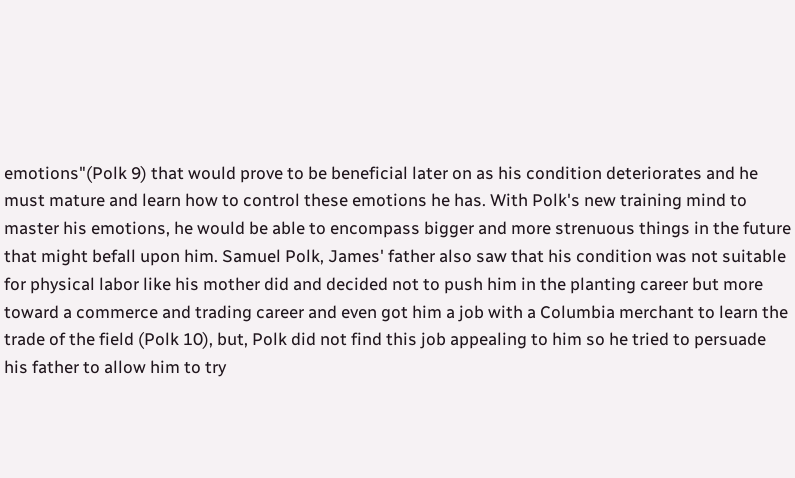emotions"(Polk 9) that would prove to be beneficial later on as his condition deteriorates and he must mature and learn how to control these emotions he has. With Polk's new training mind to master his emotions, he would be able to encompass bigger and more strenuous things in the future that might befall upon him. Samuel Polk, James' father also saw that his condition was not suitable for physical labor like his mother did and decided not to push him in the planting career but more toward a commerce and trading career and even got him a job with a Columbia merchant to learn the trade of the field (Polk 10), but, Polk did not find this job appealing to him so he tried to persuade his father to allow him to try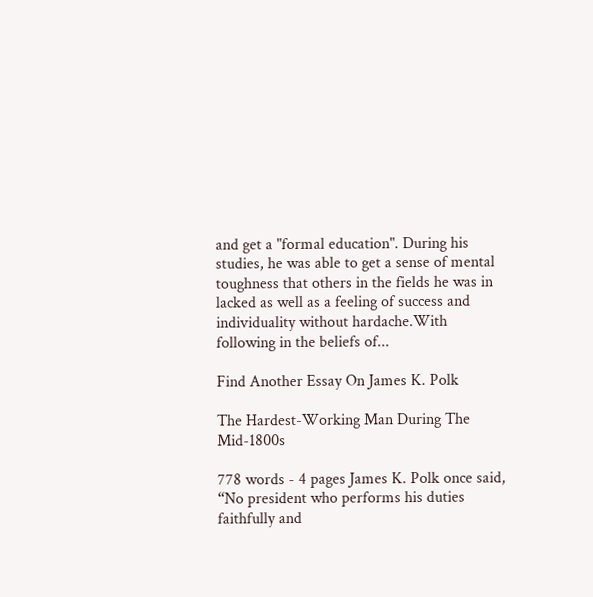and get a "formal education". During his studies, he was able to get a sense of mental toughness that others in the fields he was in lacked as well as a feeling of success and individuality without hardache.With following in the beliefs of...

Find Another Essay On James K. Polk

The Hardest-Working Man During The Mid-1800s

778 words - 4 pages James K. Polk once said, “No president who performs his duties faithfully and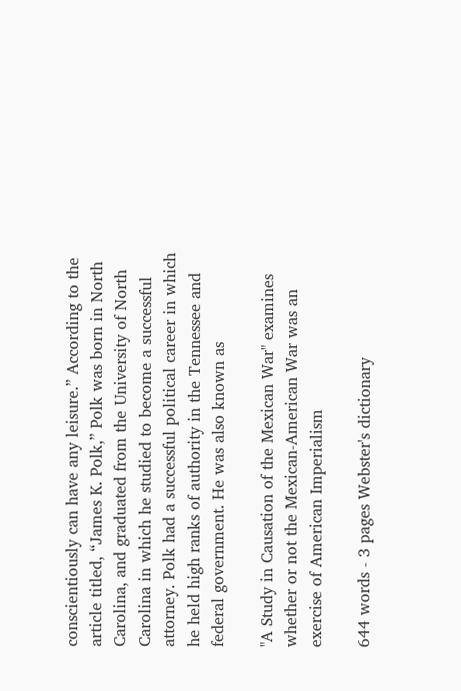conscientiously can have any leisure.” According to the article titled, “James K. Polk,” Polk was born in North Carolina, and graduated from the University of North Carolina in which he studied to become a successful attorney. Polk had a successful political career in which he held high ranks of authority in the Tennessee and federal government. He was also known as

"A Study in Causation of the Mexican War" examines whether or not the Mexican-American War was an exercise of American Imperialism

644 words - 3 pages Webster's dictionary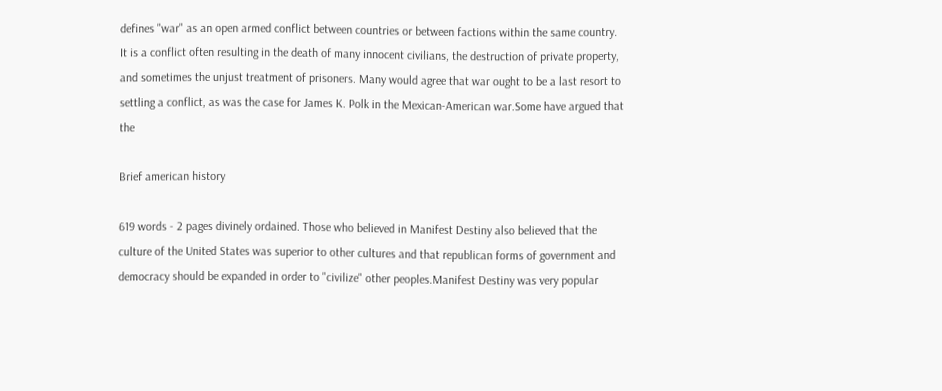defines "war" as an open armed conflict between countries or between factions within the same country. It is a conflict often resulting in the death of many innocent civilians, the destruction of private property, and sometimes the unjust treatment of prisoners. Many would agree that war ought to be a last resort to settling a conflict, as was the case for James K. Polk in the Mexican-American war.Some have argued that the

Brief american history

619 words - 2 pages divinely ordained. Those who believed in Manifest Destiny also believed that the culture of the United States was superior to other cultures and that republican forms of government and democracy should be expanded in order to "civilize" other peoples.Manifest Destiny was very popular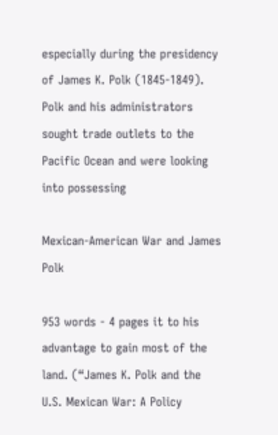especially during the presidency of James K. Polk (1845-1849). Polk and his administrators sought trade outlets to the Pacific Ocean and were looking into possessing

Mexican-American War and James Polk

953 words - 4 pages it to his advantage to gain most of the land. (“James K. Polk and the U.S. Mexican War: A Policy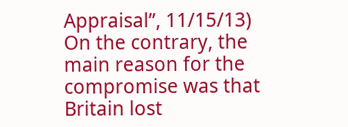Appraisal”, 11/15/13) On the contrary, the main reason for the compromise was that Britain lost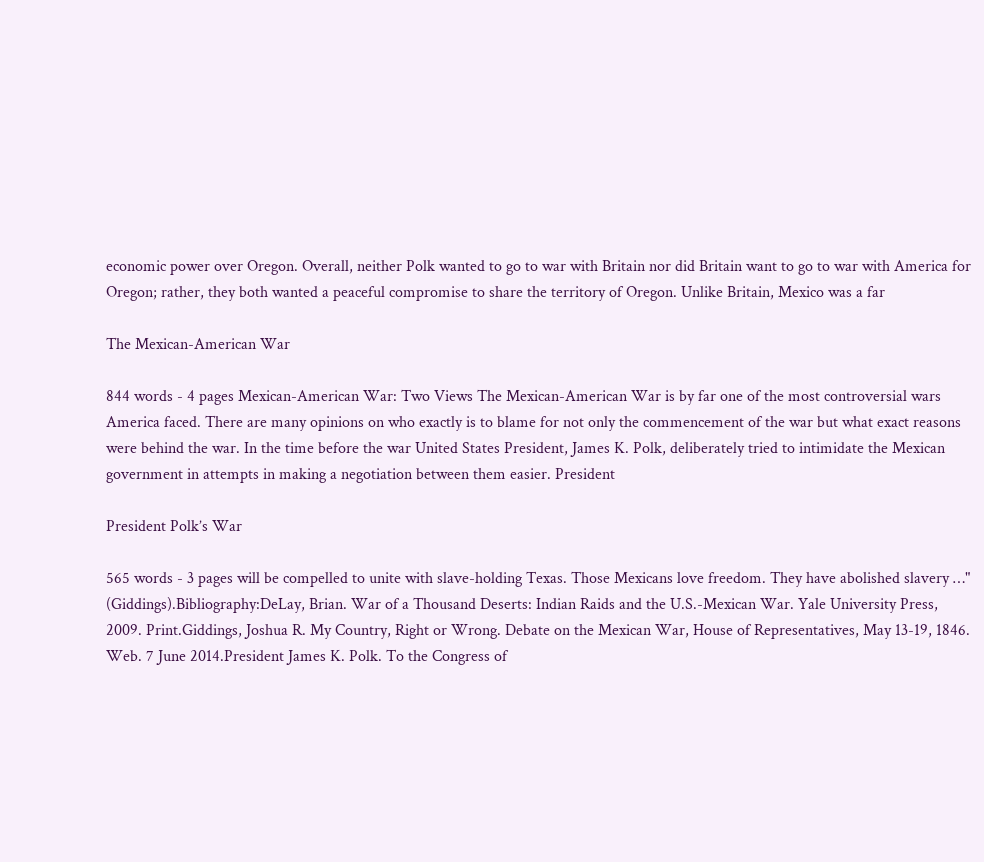economic power over Oregon. Overall, neither Polk wanted to go to war with Britain nor did Britain want to go to war with America for Oregon; rather, they both wanted a peaceful compromise to share the territory of Oregon. Unlike Britain, Mexico was a far

The Mexican-American War

844 words - 4 pages Mexican-American War: Two Views The Mexican-American War is by far one of the most controversial wars America faced. There are many opinions on who exactly is to blame for not only the commencement of the war but what exact reasons were behind the war. In the time before the war United States President, James K. Polk, deliberately tried to intimidate the Mexican government in attempts in making a negotiation between them easier. President

President Polk’s War

565 words - 3 pages will be compelled to unite with slave-holding Texas. Those Mexicans love freedom. They have abolished slavery …" (Giddings).Bibliography:DeLay, Brian. War of a Thousand Deserts: Indian Raids and the U.S.-Mexican War. Yale University Press, 2009. Print.Giddings, Joshua R. My Country, Right or Wrong. Debate on the Mexican War, House of Representatives, May 13-19, 1846. Web. 7 June 2014.President James K. Polk. To the Congress of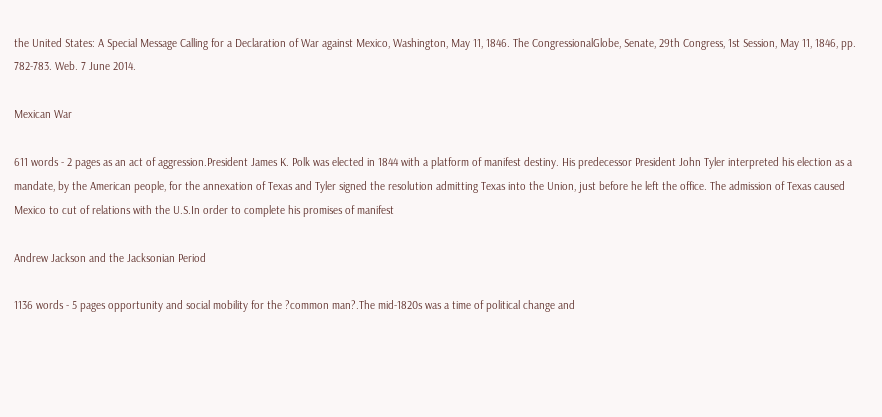the United States: A Special Message Calling for a Declaration of War against Mexico, Washington, May 11, 1846. The CongressionalGlobe, Senate, 29th Congress, 1st Session, May 11, 1846, pp. 782-783. Web. 7 June 2014.

Mexican War

611 words - 2 pages as an act of aggression.President James K. Polk was elected in 1844 with a platform of manifest destiny. His predecessor President John Tyler interpreted his election as a mandate, by the American people, for the annexation of Texas and Tyler signed the resolution admitting Texas into the Union, just before he left the office. The admission of Texas caused Mexico to cut of relations with the U.S.In order to complete his promises of manifest

Andrew Jackson and the Jacksonian Period

1136 words - 5 pages opportunity and social mobility for the ?common man?.The mid-1820s was a time of political change and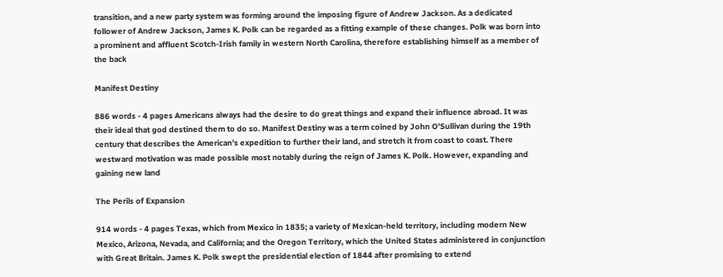transition, and a new party system was forming around the imposing figure of Andrew Jackson. As a dedicated follower of Andrew Jackson, James K. Polk can be regarded as a fitting example of these changes. Polk was born into a prominent and affluent Scotch-Irish family in western North Carolina, therefore establishing himself as a member of the back

Manifest Destiny

886 words - 4 pages Americans always had the desire to do great things and expand their influence abroad. It was their ideal that god destined them to do so. Manifest Destiny was a term coined by John O’Sullivan during the 19th century that describes the American’s expedition to further their land, and stretch it from coast to coast. There westward motivation was made possible most notably during the reign of James K. Polk. However, expanding and gaining new land

The Perils of Expansion

914 words - 4 pages Texas, which from Mexico in 1835; a variety of Mexican-held territory, including modern New Mexico, Arizona, Nevada, and California; and the Oregon Territory, which the United States administered in conjunction with Great Britain. James K. Polk swept the presidential election of 1844 after promising to extend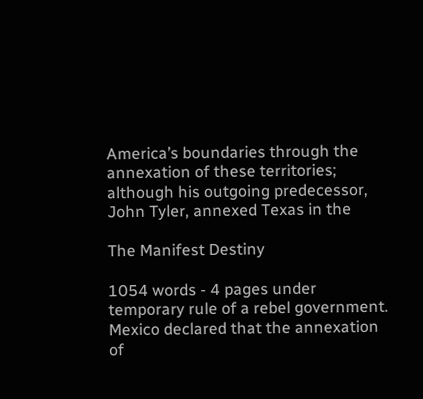America’s boundaries through the annexation of these territories; although his outgoing predecessor, John Tyler, annexed Texas in the

The Manifest Destiny

1054 words - 4 pages under temporary rule of a rebel government. Mexico declared that the annexation of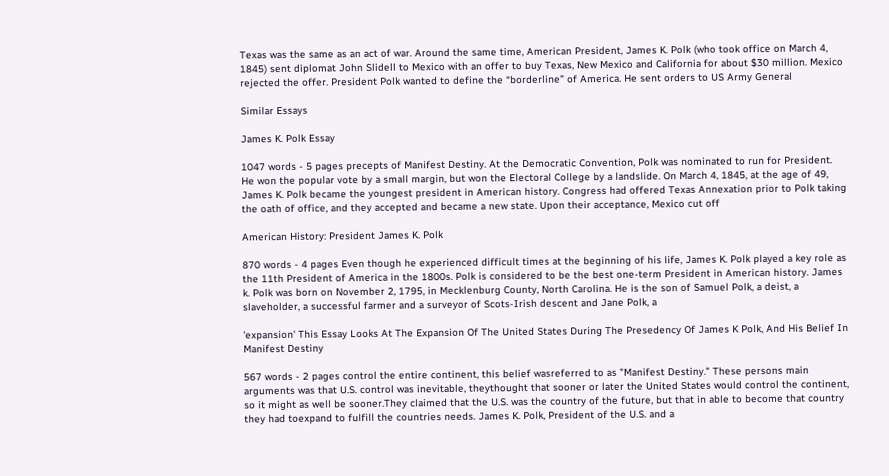Texas was the same as an act of war. Around the same time, American President, James K. Polk (who took office on March 4, 1845) sent diplomat John Slidell to Mexico with an offer to buy Texas, New Mexico and California for about $30 million. Mexico rejected the offer. President Polk wanted to define the “borderline” of America. He sent orders to US Army General

Similar Essays

James K. Polk Essay

1047 words - 5 pages precepts of Manifest Destiny. At the Democratic Convention, Polk was nominated to run for President. He won the popular vote by a small margin, but won the Electoral College by a landslide. On March 4, 1845, at the age of 49, James K. Polk became the youngest president in American history. Congress had offered Texas Annexation prior to Polk taking the oath of office, and they accepted and became a new state. Upon their acceptance, Mexico cut off

American History: President James K. Polk

870 words - 4 pages Even though he experienced difficult times at the beginning of his life, James K. Polk played a key role as the 11th President of America in the 1800s. Polk is considered to be the best one-term President in American history. James k. Polk was born on November 2, 1795, in Mecklenburg County, North Carolina. He is the son of Samuel Polk, a deist, a slaveholder, a successful farmer and a surveyor of Scots-Irish descent and Jane Polk, a

'expansion' This Essay Looks At The Expansion Of The United States During The Presedency Of James K Polk, And His Belief In Manifest Destiny

567 words - 2 pages control the entire continent, this belief wasreferred to as "Manifest Destiny." These persons main arguments was that U.S. control was inevitable, theythought that sooner or later the United States would control the continent, so it might as well be sooner.They claimed that the U.S. was the country of the future, but that in able to become that country they had toexpand to fulfill the countries needs. James K. Polk, President of the U.S. and a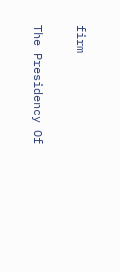firm

The Presidency Of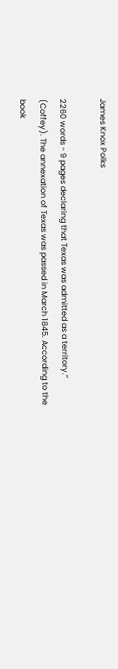James Knox Polks

2260 words - 9 pages declaring that Texas was admitted as a territory.” (Coffey). The annexation of Texas was passed in March 1845. According to the book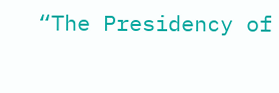“The Presidency of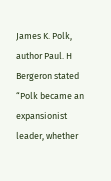James K. Polk, author Paul. H Bergeron stated “Polk became an expansionist leader, whether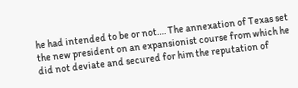he had intended to be or not…. The annexation of Texas set the new president on an expansionist course from which he did not deviate and secured for him the reputation of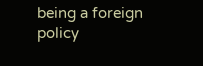being a foreign policy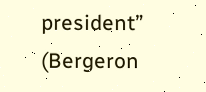president” (Bergeron